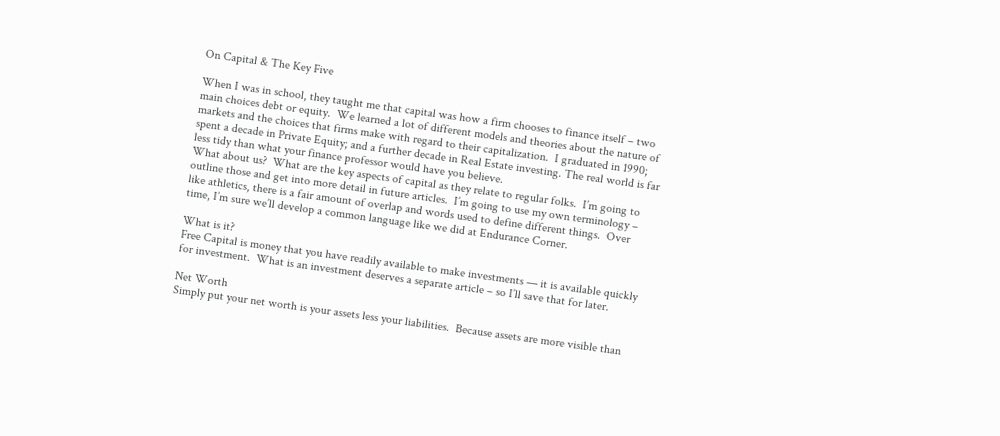On Capital & The Key Five

When I was in school, they taught me that capital was how a firm chooses to finance itself – two main choices debt or equity.  We learned a lot of different models and theories about the nature of markets and the choices that firms make with regard to their capitalization.  I graduated in 1990; spent a decade in Private Equity; and a further decade in Real Estate investing. The real world is far less tidy than what your finance professor would have you believe.
What about us?  What are the key aspects of capital as they relate to regular folks.  I’m going to outline those and get into more detail in future articles.  I’m going to use my own terminology – like athletics, there is a fair amount of overlap and words used to define different things.  Over time, I’m sure we’ll develop a common language like we did at Endurance Corner.

What is it?
Free Capital is money that you have readily available to make investments — it is available quickly for investment.  What is an investment deserves a separate article – so I’ll save that for later.

Net Worth
Simply put your net worth is your assets less your liabilities.  Because assets are more visible than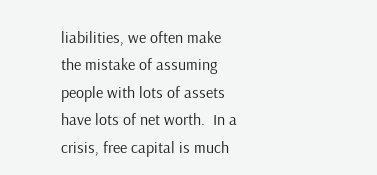liabilities, we often make the mistake of assuming people with lots of assets have lots of net worth.  In a crisis, free capital is much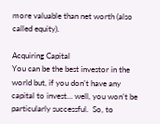more valuable than net worth (also called equity).

Acquiring Capital
You can be the best investor in the world but, if you don’t have any capital to invest… well, you won’t be particularly successful.  So, to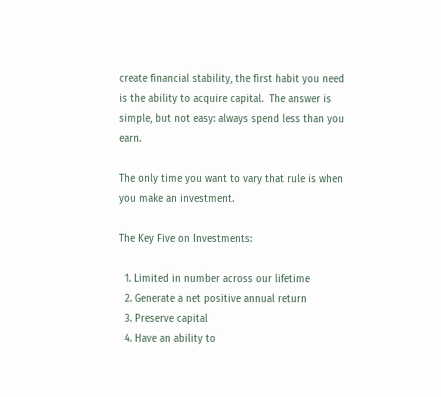create financial stability, the first habit you need is the ability to acquire capital.  The answer is simple, but not easy: always spend less than you earn.

The only time you want to vary that rule is when you make an investment.

The Key Five on Investments:

  1. Limited in number across our lifetime
  2. Generate a net positive annual return
  3. Preserve capital
  4. Have an ability to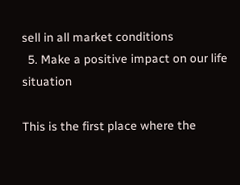sell in all market conditions
  5. Make a positive impact on our life situation

This is the first place where the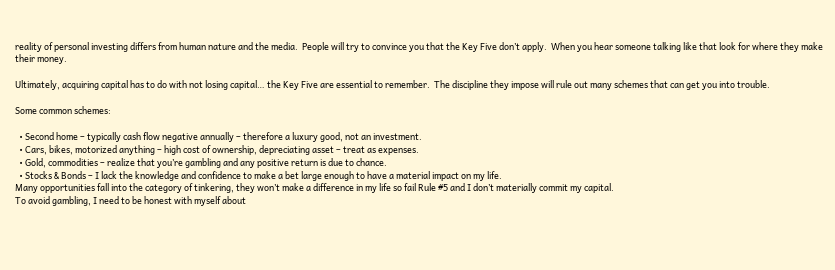reality of personal investing differs from human nature and the media.  People will try to convince you that the Key Five don’t apply.  When you hear someone talking like that look for where they make their money.

Ultimately, acquiring capital has to do with not losing capital… the Key Five are essential to remember.  The discipline they impose will rule out many schemes that can get you into trouble.

Some common schemes:

  • Second home – typically cash flow negative annually – therefore a luxury good, not an investment.
  • Cars, bikes, motorized anything – high cost of ownership, depreciating asset – treat as expenses.
  • Gold, commodities – realize that you’re gambling and any positive return is due to chance.
  • Stocks & Bonds – I lack the knowledge and confidence to make a bet large enough to have a material impact on my life.
Many opportunities fall into the category of tinkering, they won’t make a difference in my life so fail Rule #5 and I don’t materially commit my capital.
To avoid gambling, I need to be honest with myself about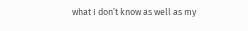what I don’t know as well as my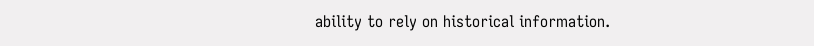ability to rely on historical information.